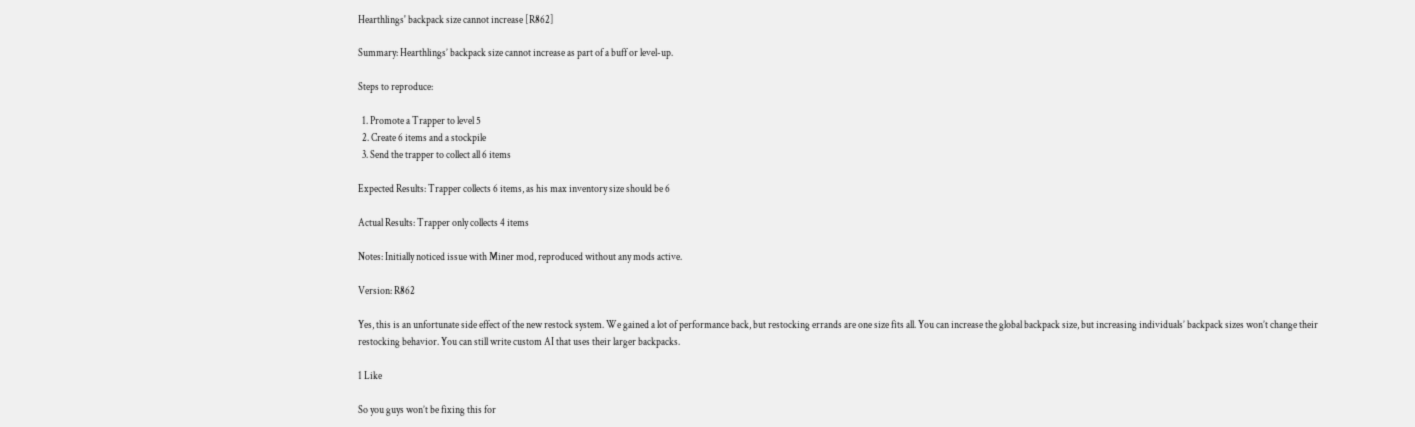Hearthlings' backpack size cannot increase [R862]

Summary: Hearthlings’ backpack size cannot increase as part of a buff or level-up.

Steps to reproduce:

  1. Promote a Trapper to level 5
  2. Create 6 items and a stockpile
  3. Send the trapper to collect all 6 items

Expected Results: Trapper collects 6 items, as his max inventory size should be 6

Actual Results: Trapper only collects 4 items

Notes: Initially noticed issue with Miner mod, reproduced without any mods active.

Version: R862

Yes, this is an unfortunate side effect of the new restock system. We gained a lot of performance back, but restocking errands are one size fits all. You can increase the global backpack size, but increasing individuals’ backpack sizes won’t change their restocking behavior. You can still write custom AI that uses their larger backpacks.

1 Like

So you guys won’t be fixing this for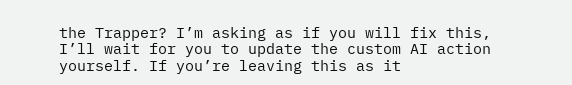the Trapper? I’m asking as if you will fix this, I’ll wait for you to update the custom AI action yourself. If you’re leaving this as it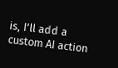is, I’ll add a custom AI action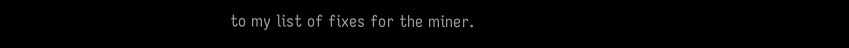to my list of fixes for the miner.